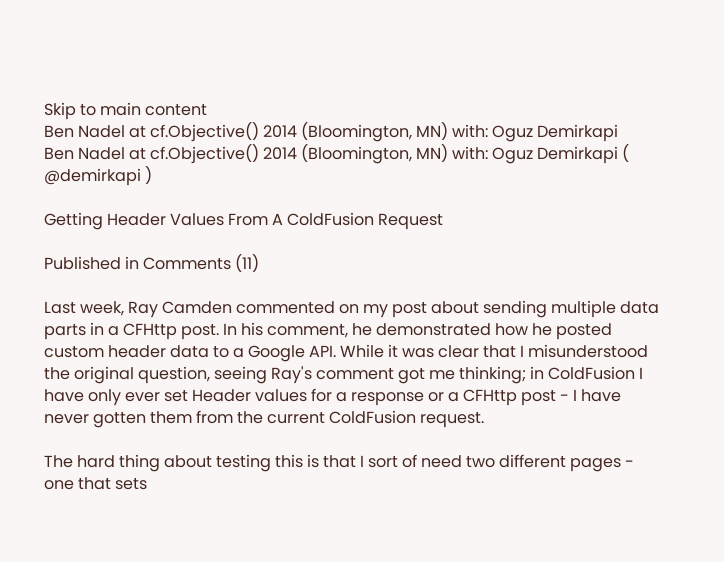Skip to main content
Ben Nadel at cf.Objective() 2014 (Bloomington, MN) with: Oguz Demirkapi
Ben Nadel at cf.Objective() 2014 (Bloomington, MN) with: Oguz Demirkapi ( @demirkapi )

Getting Header Values From A ColdFusion Request

Published in Comments (11)

Last week, Ray Camden commented on my post about sending multiple data parts in a CFHttp post. In his comment, he demonstrated how he posted custom header data to a Google API. While it was clear that I misunderstood the original question, seeing Ray's comment got me thinking; in ColdFusion I have only ever set Header values for a response or a CFHttp post - I have never gotten them from the current ColdFusion request.

The hard thing about testing this is that I sort of need two different pages - one that sets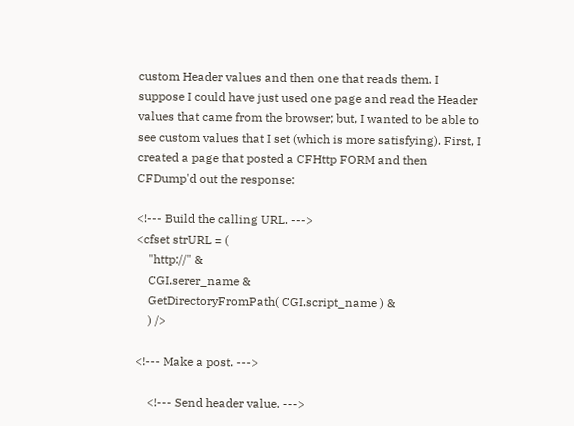custom Header values and then one that reads them. I suppose I could have just used one page and read the Header values that came from the browser; but, I wanted to be able to see custom values that I set (which is more satisfying). First, I created a page that posted a CFHttp FORM and then CFDump'd out the response:

<!--- Build the calling URL. --->
<cfset strURL = (
    "http://" &
    CGI.serer_name &
    GetDirectoryFromPath( CGI.script_name ) &
    ) />

<!--- Make a post. --->

    <!--- Send header value. --->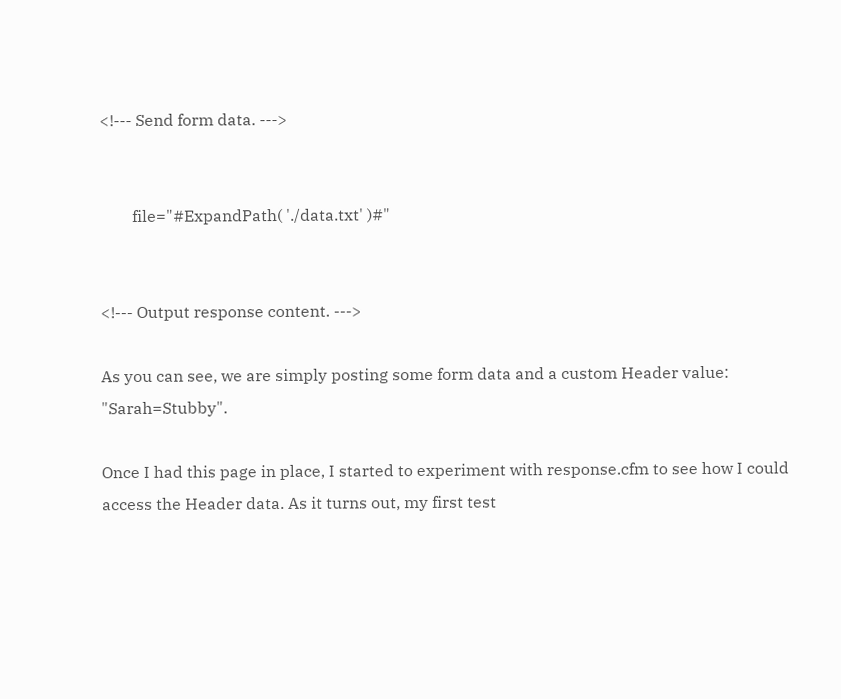<!--- Send form data. --->


        file="#ExpandPath( './data.txt' )#"


<!--- Output response content. --->

As you can see, we are simply posting some form data and a custom Header value: "Sarah=Stubby".

Once I had this page in place, I started to experiment with response.cfm to see how I could access the Header data. As it turns out, my first test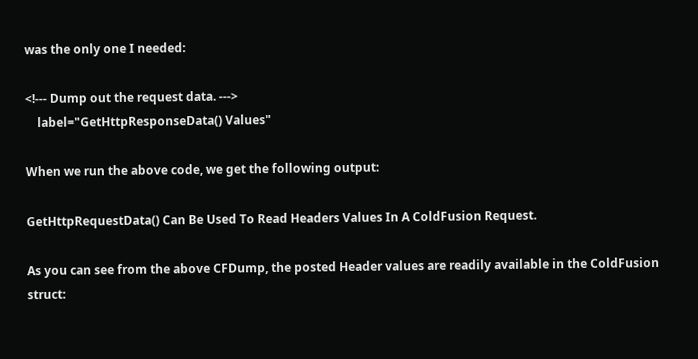was the only one I needed:

<!--- Dump out the request data. --->
    label="GetHttpResponseData() Values"

When we run the above code, we get the following output:

GetHttpRequestData() Can Be Used To Read Headers Values In A ColdFusion Request.

As you can see from the above CFDump, the posted Header values are readily available in the ColdFusion struct: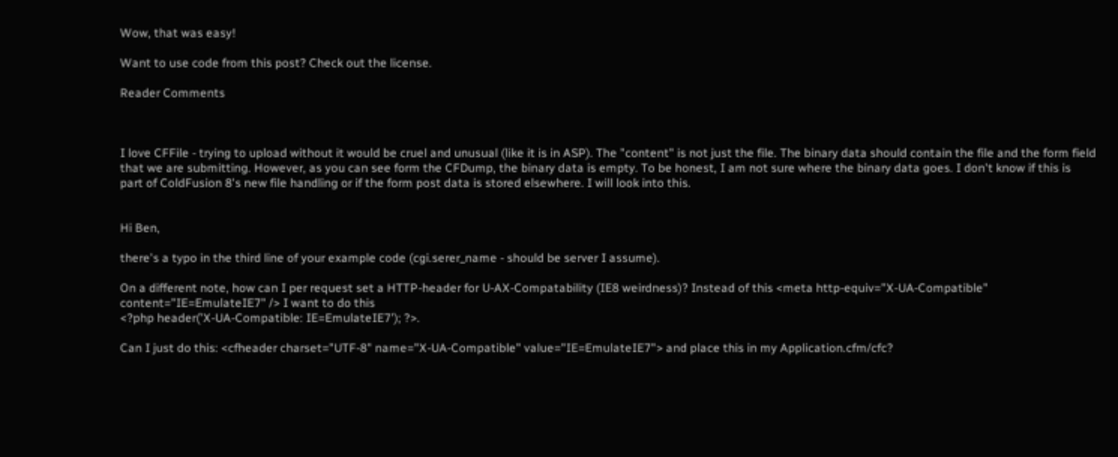Wow, that was easy!

Want to use code from this post? Check out the license.

Reader Comments



I love CFFile - trying to upload without it would be cruel and unusual (like it is in ASP). The "content" is not just the file. The binary data should contain the file and the form field that we are submitting. However, as you can see form the CFDump, the binary data is empty. To be honest, I am not sure where the binary data goes. I don't know if this is part of ColdFusion 8's new file handling or if the form post data is stored elsewhere. I will look into this.


Hi Ben,

there's a typo in the third line of your example code (cgi.serer_name - should be server I assume).

On a different note, how can I per request set a HTTP-header for U-AX-Compatability (IE8 weirdness)? Instead of this <meta http-equiv="X-UA-Compatible" content="IE=EmulateIE7" /> I want to do this
<?php header('X-UA-Compatible: IE=EmulateIE7'); ?>.

Can I just do this: <cfheader charset="UTF-8" name="X-UA-Compatible" value="IE=EmulateIE7"> and place this in my Application.cfm/cfc?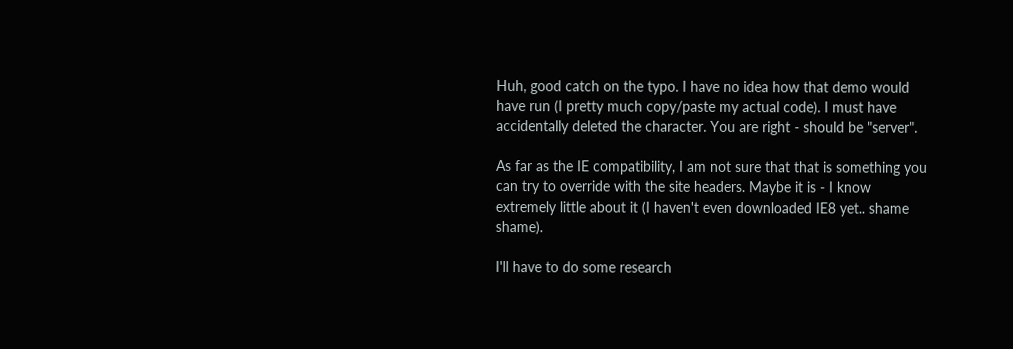Huh, good catch on the typo. I have no idea how that demo would have run (I pretty much copy/paste my actual code). I must have accidentally deleted the character. You are right - should be "server".

As far as the IE compatibility, I am not sure that that is something you can try to override with the site headers. Maybe it is - I know extremely little about it (I haven't even downloaded IE8 yet.. shame shame).

I'll have to do some research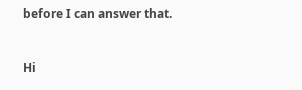before I can answer that.


Hi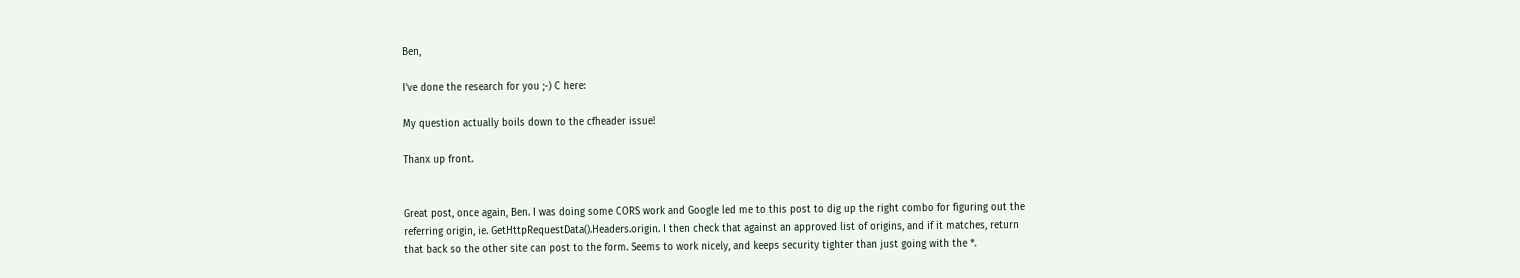Ben,

I've done the research for you ;-) C here:

My question actually boils down to the cfheader issue!

Thanx up front.


Great post, once again, Ben. I was doing some CORS work and Google led me to this post to dig up the right combo for figuring out the referring origin, ie. GetHttpRequestData().Headers.origin. I then check that against an approved list of origins, and if it matches, return that back so the other site can post to the form. Seems to work nicely, and keeps security tighter than just going with the *.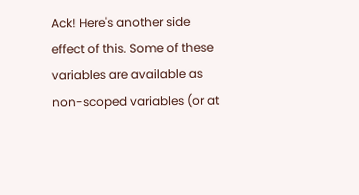Ack! Here's another side effect of this. Some of these variables are available as non-scoped variables (or at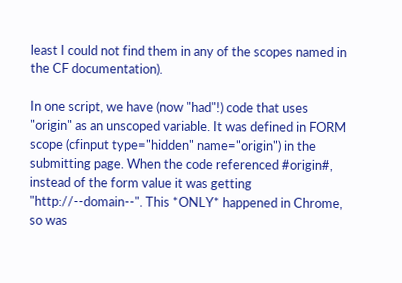least I could not find them in any of the scopes named in the CF documentation).

In one script, we have (now "had"!) code that uses "origin" as an unscoped variable. It was defined in FORM scope (cfinput type="hidden" name="origin") in the submitting page. When the code referenced #origin#, instead of the form value it was getting "http://--domain--". This *ONLY* happened in Chrome, so was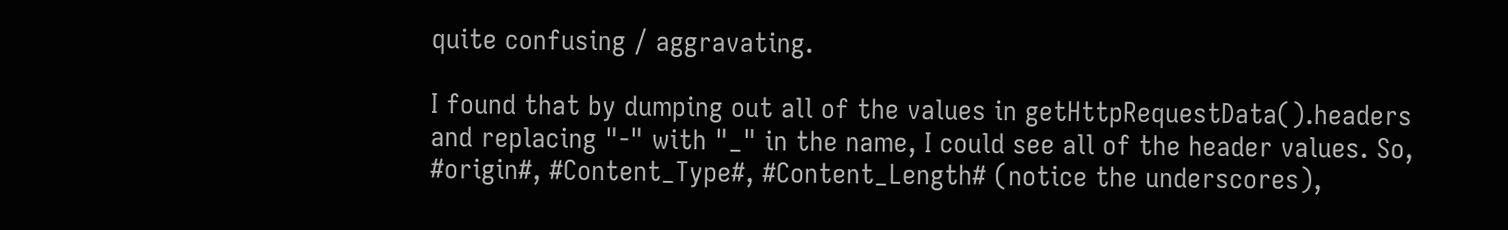quite confusing / aggravating.

I found that by dumping out all of the values in getHttpRequestData().headers and replacing "-" with "_" in the name, I could see all of the header values. So, #origin#, #Content_Type#, #Content_Length# (notice the underscores),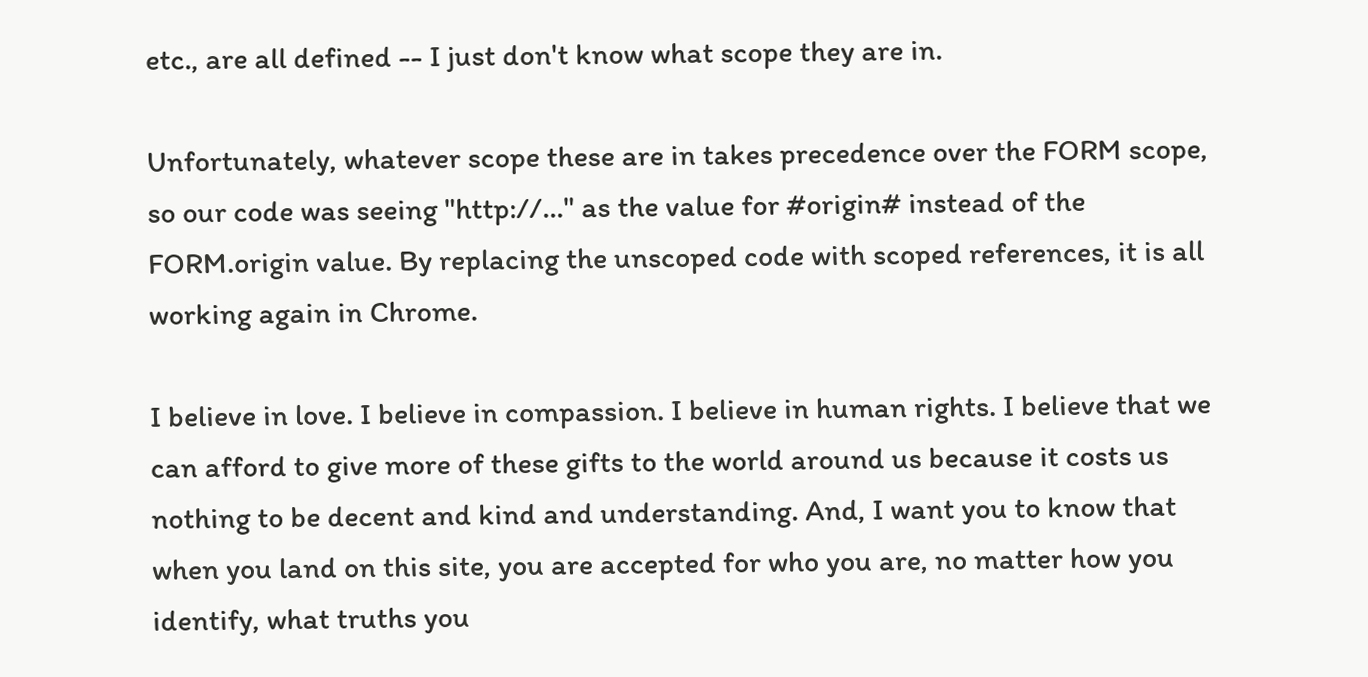etc., are all defined -- I just don't know what scope they are in.

Unfortunately, whatever scope these are in takes precedence over the FORM scope, so our code was seeing "http://..." as the value for #origin# instead of the FORM.origin value. By replacing the unscoped code with scoped references, it is all working again in Chrome.

I believe in love. I believe in compassion. I believe in human rights. I believe that we can afford to give more of these gifts to the world around us because it costs us nothing to be decent and kind and understanding. And, I want you to know that when you land on this site, you are accepted for who you are, no matter how you identify, what truths you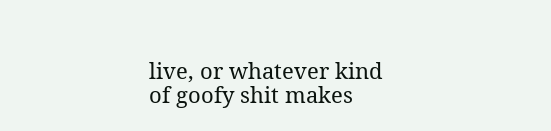live, or whatever kind of goofy shit makes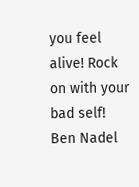you feel alive! Rock on with your bad self!
Ben Nadel